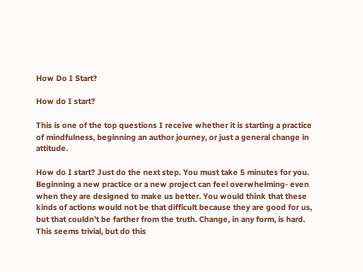How Do I Start?

How do I start?

This is one of the top questions I receive whether it is starting a practice of mindfulness, beginning an author journey, or just a general change in attitude.

How do I start? Just do the next step. You must take 5 minutes for you. Beginning a new practice or a new project can feel overwhelming- even when they are designed to make us better. You would think that these kinds of actions would not be that difficult because they are good for us, but that couldn’t be farther from the truth. Change, in any form, is hard. This seems trivial, but do this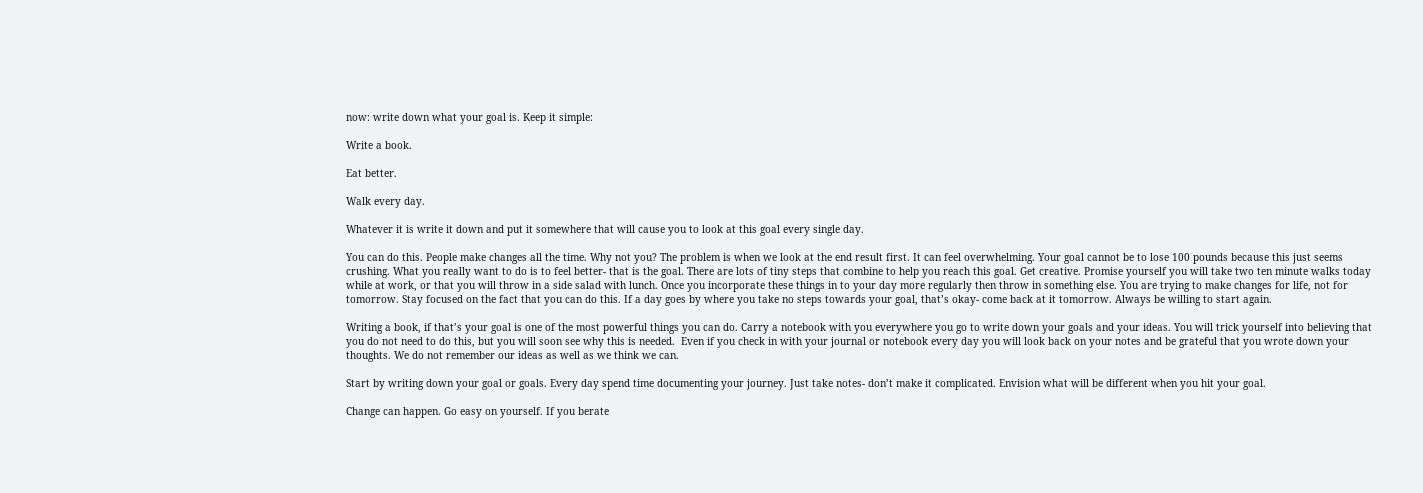now: write down what your goal is. Keep it simple:

Write a book.

Eat better.

Walk every day.

Whatever it is write it down and put it somewhere that will cause you to look at this goal every single day.

You can do this. People make changes all the time. Why not you? The problem is when we look at the end result first. It can feel overwhelming. Your goal cannot be to lose 100 pounds because this just seems crushing. What you really want to do is to feel better- that is the goal. There are lots of tiny steps that combine to help you reach this goal. Get creative. Promise yourself you will take two ten minute walks today while at work, or that you will throw in a side salad with lunch. Once you incorporate these things in to your day more regularly then throw in something else. You are trying to make changes for life, not for tomorrow. Stay focused on the fact that you can do this. If a day goes by where you take no steps towards your goal, that’s okay- come back at it tomorrow. Always be willing to start again.

Writing a book, if that’s your goal is one of the most powerful things you can do. Carry a notebook with you everywhere you go to write down your goals and your ideas. You will trick yourself into believing that you do not need to do this, but you will soon see why this is needed.  Even if you check in with your journal or notebook every day you will look back on your notes and be grateful that you wrote down your thoughts. We do not remember our ideas as well as we think we can.

Start by writing down your goal or goals. Every day spend time documenting your journey. Just take notes- don’t make it complicated. Envision what will be different when you hit your goal.

Change can happen. Go easy on yourself. If you berate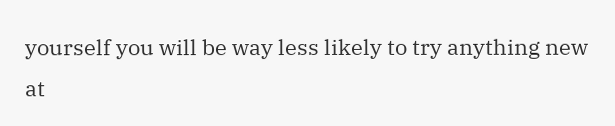yourself you will be way less likely to try anything new at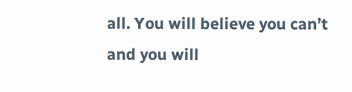all. You will believe you can’t and you will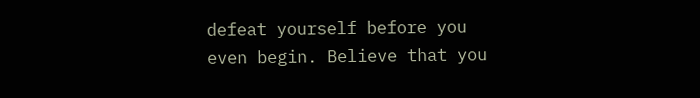defeat yourself before you even begin. Believe that you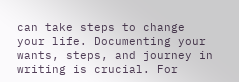can take steps to change your life. Documenting your wants, steps, and journey in writing is crucial. For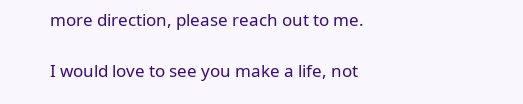more direction, please reach out to me.

I would love to see you make a life, not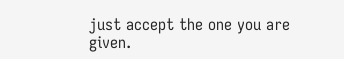just accept the one you are given.